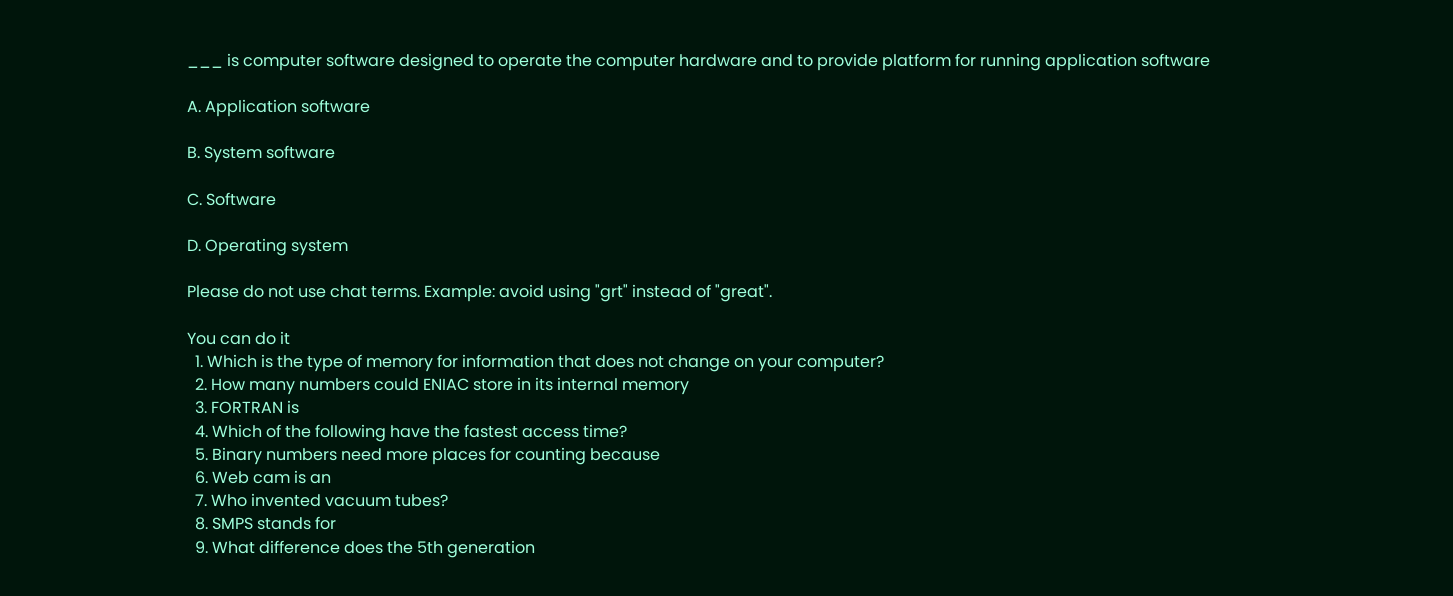___ is computer software designed to operate the computer hardware and to provide platform for running application software

A. Application software

B. System software

C. Software

D. Operating system

Please do not use chat terms. Example: avoid using "grt" instead of "great".

You can do it
  1. Which is the type of memory for information that does not change on your computer?
  2. How many numbers could ENIAC store in its internal memory
  3. FORTRAN is
  4. Which of the following have the fastest access time?
  5. Binary numbers need more places for counting because
  6. Web cam is an
  7. Who invented vacuum tubes?
  8. SMPS stands for
  9. What difference does the 5th generation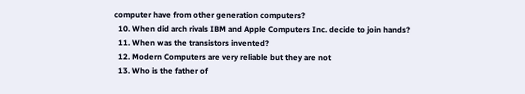computer have from other generation computers?
  10. When did arch rivals IBM and Apple Computers Inc. decide to join hands?
  11. When was the transistors invented?
  12. Modern Computers are very reliable but they are not
  13. Who is the father of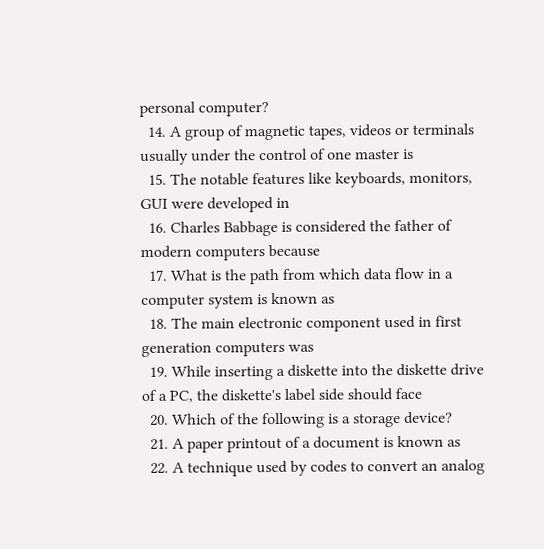personal computer?
  14. A group of magnetic tapes, videos or terminals usually under the control of one master is
  15. The notable features like keyboards, monitors, GUI were developed in
  16. Charles Babbage is considered the father of modern computers because
  17. What is the path from which data flow in a computer system is known as
  18. The main electronic component used in first generation computers was
  19. While inserting a diskette into the diskette drive of a PC, the diskette's label side should face
  20. Which of the following is a storage device?
  21. A paper printout of a document is known as
  22. A technique used by codes to convert an analog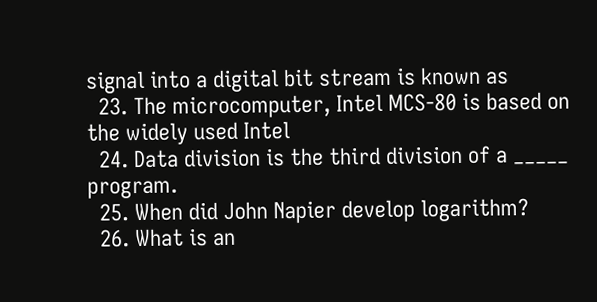signal into a digital bit stream is known as
  23. The microcomputer, Intel MCS-80 is based on the widely used Intel
  24. Data division is the third division of a _____ program.
  25. When did John Napier develop logarithm?
  26. What is an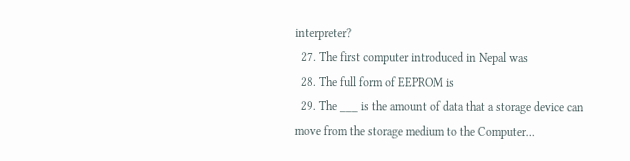interpreter?
  27. The first computer introduced in Nepal was
  28. The full form of EEPROM is
  29. The ___ is the amount of data that a storage device can move from the storage medium to the Computer…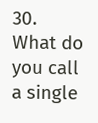30. What do you call a single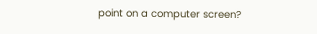point on a computer screen?